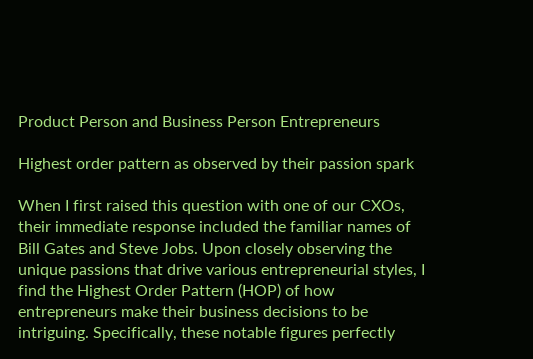Product Person and Business Person Entrepreneurs

Highest order pattern as observed by their passion spark

When I first raised this question with one of our CXOs, their immediate response included the familiar names of Bill Gates and Steve Jobs. Upon closely observing the unique passions that drive various entrepreneurial styles, I find the Highest Order Pattern (HOP) of how entrepreneurs make their business decisions to be intriguing. Specifically, these notable figures perfectly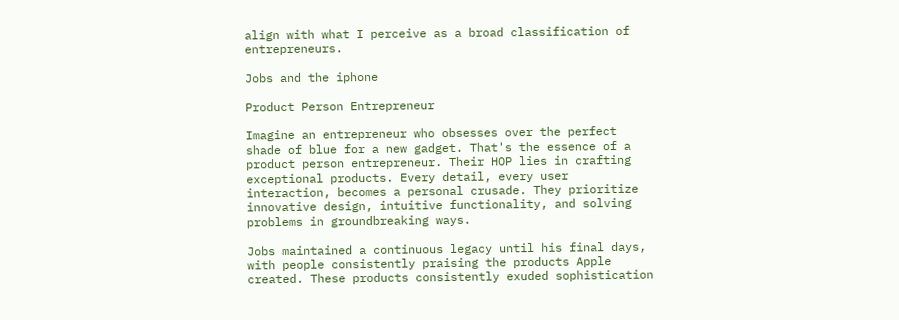align with what I perceive as a broad classification of entrepreneurs.

Jobs and the iphone

Product Person Entrepreneur

Imagine an entrepreneur who obsesses over the perfect shade of blue for a new gadget. That's the essence of a product person entrepreneur. Their HOP lies in crafting exceptional products. Every detail, every user interaction, becomes a personal crusade. They prioritize innovative design, intuitive functionality, and solving problems in groundbreaking ways.

Jobs maintained a continuous legacy until his final days, with people consistently praising the products Apple created. These products consistently exuded sophistication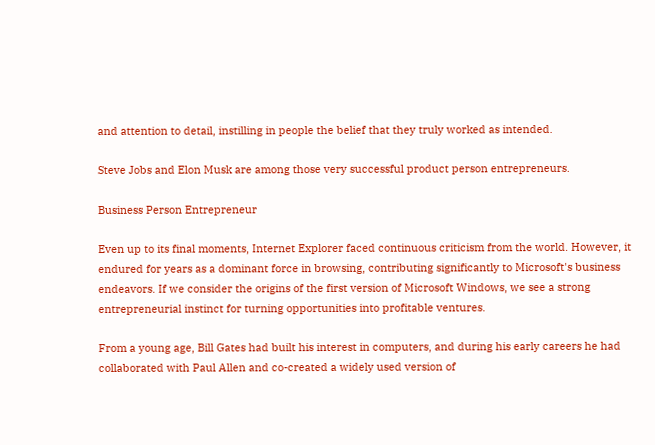and attention to detail, instilling in people the belief that they truly worked as intended.

Steve Jobs and Elon Musk are among those very successful product person entrepreneurs.

Business Person Entrepreneur

Even up to its final moments, Internet Explorer faced continuous criticism from the world. However, it endured for years as a dominant force in browsing, contributing significantly to Microsoft's business endeavors. If we consider the origins of the first version of Microsoft Windows, we see a strong entrepreneurial instinct for turning opportunities into profitable ventures.

From a young age, Bill Gates had built his interest in computers, and during his early careers he had collaborated with Paul Allen and co-created a widely used version of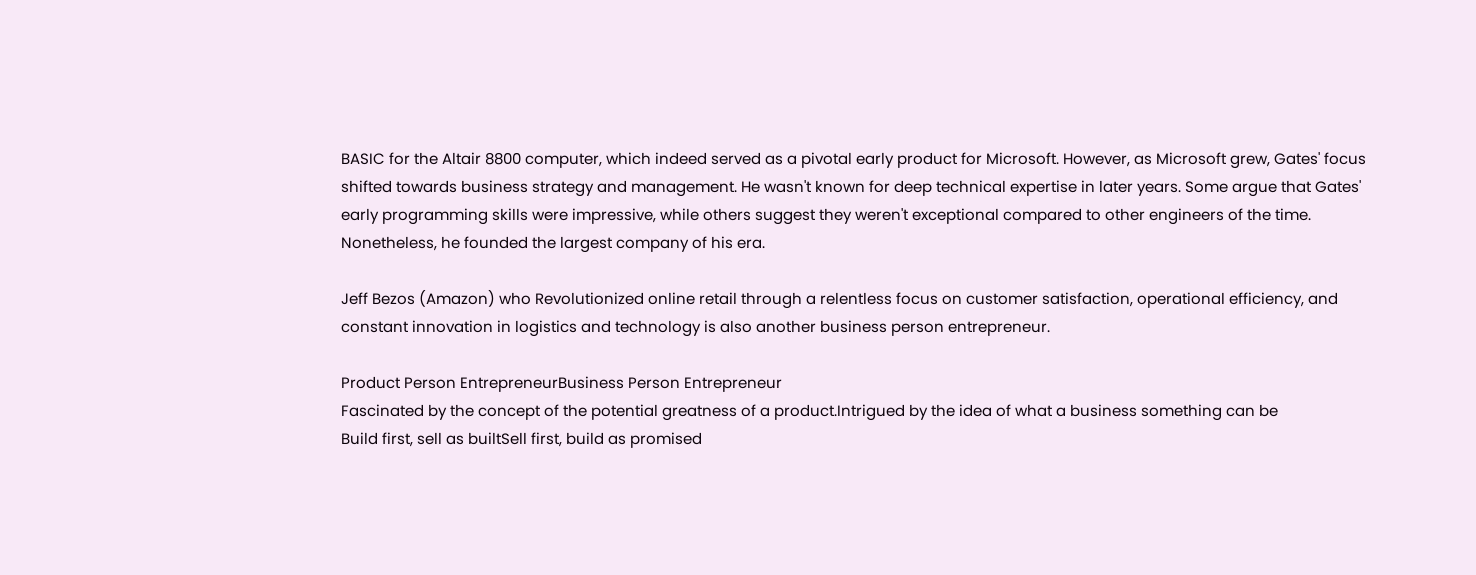BASIC for the Altair 8800 computer, which indeed served as a pivotal early product for Microsoft. However, as Microsoft grew, Gates' focus shifted towards business strategy and management. He wasn't known for deep technical expertise in later years. Some argue that Gates' early programming skills were impressive, while others suggest they weren't exceptional compared to other engineers of the time. Nonetheless, he founded the largest company of his era.

Jeff Bezos (Amazon) who Revolutionized online retail through a relentless focus on customer satisfaction, operational efficiency, and constant innovation in logistics and technology is also another business person entrepreneur.

Product Person EntrepreneurBusiness Person Entrepreneur
Fascinated by the concept of the potential greatness of a product.Intrigued by the idea of what a business something can be
Build first, sell as builtSell first, build as promised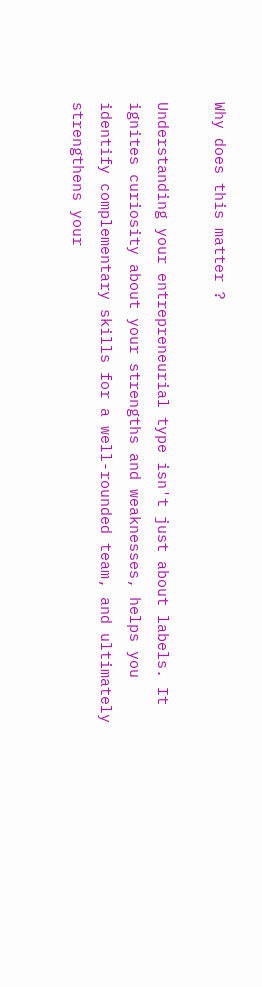Why does this matter ?

Understanding your entrepreneurial type isn't just about labels. It ignites curiosity about your strengths and weaknesses, helps you identify complementary skills for a well-rounded team, and ultimately strengthens your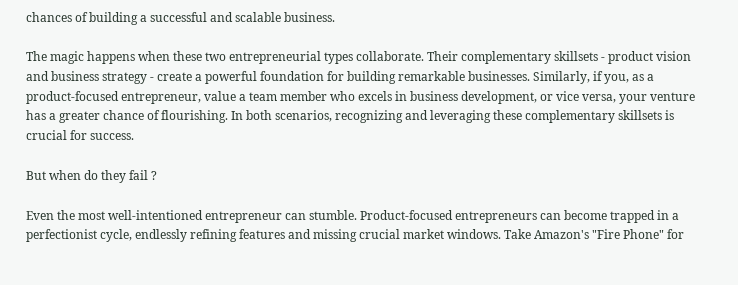chances of building a successful and scalable business.

The magic happens when these two entrepreneurial types collaborate. Their complementary skillsets - product vision and business strategy - create a powerful foundation for building remarkable businesses. Similarly, if you, as a product-focused entrepreneur, value a team member who excels in business development, or vice versa, your venture has a greater chance of flourishing. In both scenarios, recognizing and leveraging these complementary skillsets is crucial for success.

But when do they fail ?

Even the most well-intentioned entrepreneur can stumble. Product-focused entrepreneurs can become trapped in a perfectionist cycle, endlessly refining features and missing crucial market windows. Take Amazon's "Fire Phone" for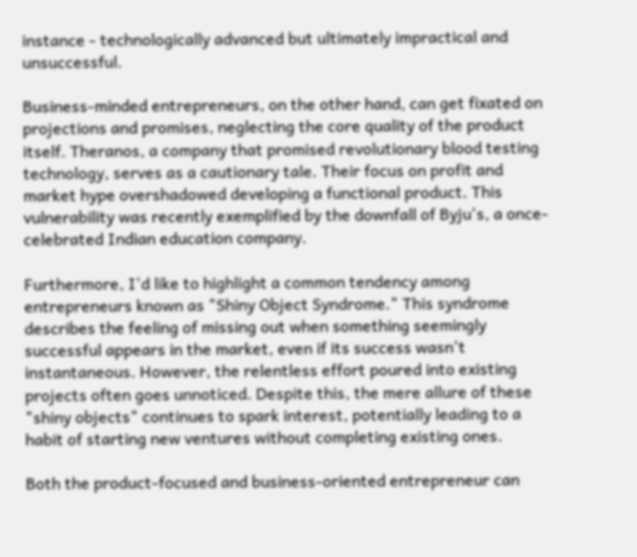instance - technologically advanced but ultimately impractical and unsuccessful.

Business-minded entrepreneurs, on the other hand, can get fixated on projections and promises, neglecting the core quality of the product itself. Theranos, a company that promised revolutionary blood testing technology, serves as a cautionary tale. Their focus on profit and market hype overshadowed developing a functional product. This vulnerability was recently exemplified by the downfall of Byju's, a once-celebrated Indian education company.

Furthermore, I'd like to highlight a common tendency among entrepreneurs known as "Shiny Object Syndrome." This syndrome describes the feeling of missing out when something seemingly successful appears in the market, even if its success wasn't instantaneous. However, the relentless effort poured into existing projects often goes unnoticed. Despite this, the mere allure of these "shiny objects" continues to spark interest, potentially leading to a habit of starting new ventures without completing existing ones.

Both the product-focused and business-oriented entrepreneur can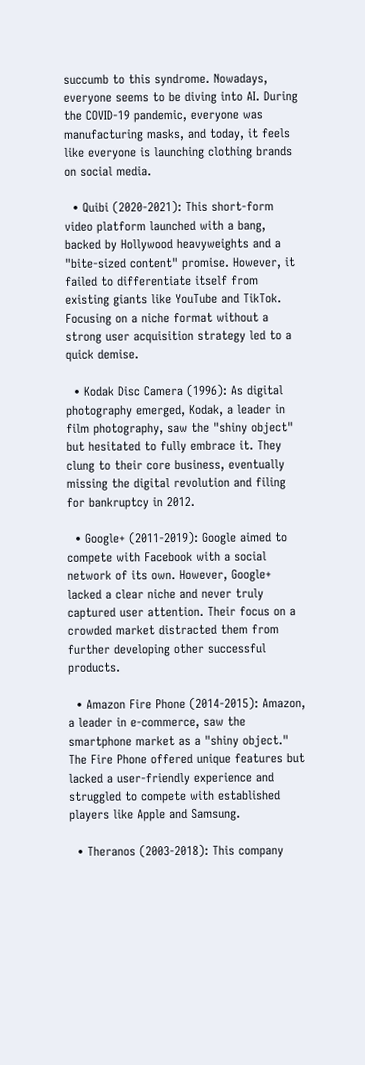succumb to this syndrome. Nowadays, everyone seems to be diving into AI. During the COVID-19 pandemic, everyone was manufacturing masks, and today, it feels like everyone is launching clothing brands on social media.

  • Quibi (2020-2021): This short-form video platform launched with a bang, backed by Hollywood heavyweights and a "bite-sized content" promise. However, it failed to differentiate itself from existing giants like YouTube and TikTok. Focusing on a niche format without a strong user acquisition strategy led to a quick demise.

  • Kodak Disc Camera (1996): As digital photography emerged, Kodak, a leader in film photography, saw the "shiny object" but hesitated to fully embrace it. They clung to their core business, eventually missing the digital revolution and filing for bankruptcy in 2012.

  • Google+ (2011-2019): Google aimed to compete with Facebook with a social network of its own. However, Google+ lacked a clear niche and never truly captured user attention. Their focus on a crowded market distracted them from further developing other successful products.

  • Amazon Fire Phone (2014-2015): Amazon, a leader in e-commerce, saw the smartphone market as a "shiny object." The Fire Phone offered unique features but lacked a user-friendly experience and struggled to compete with established players like Apple and Samsung.

  • Theranos (2003-2018): This company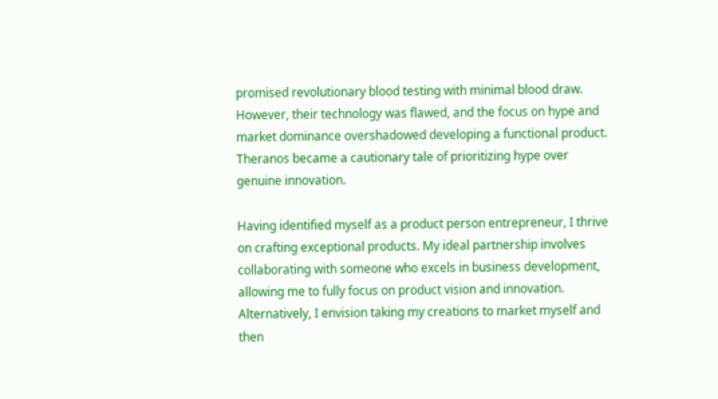promised revolutionary blood testing with minimal blood draw. However, their technology was flawed, and the focus on hype and market dominance overshadowed developing a functional product. Theranos became a cautionary tale of prioritizing hype over genuine innovation.

Having identified myself as a product person entrepreneur, I thrive on crafting exceptional products. My ideal partnership involves collaborating with someone who excels in business development, allowing me to fully focus on product vision and innovation. Alternatively, I envision taking my creations to market myself and then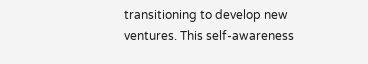transitioning to develop new ventures. This self-awareness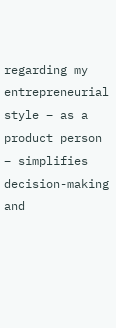regarding my entrepreneurial style – as a product person – simplifies decision-making and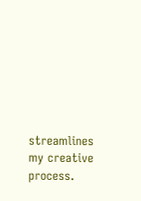streamlines my creative process.